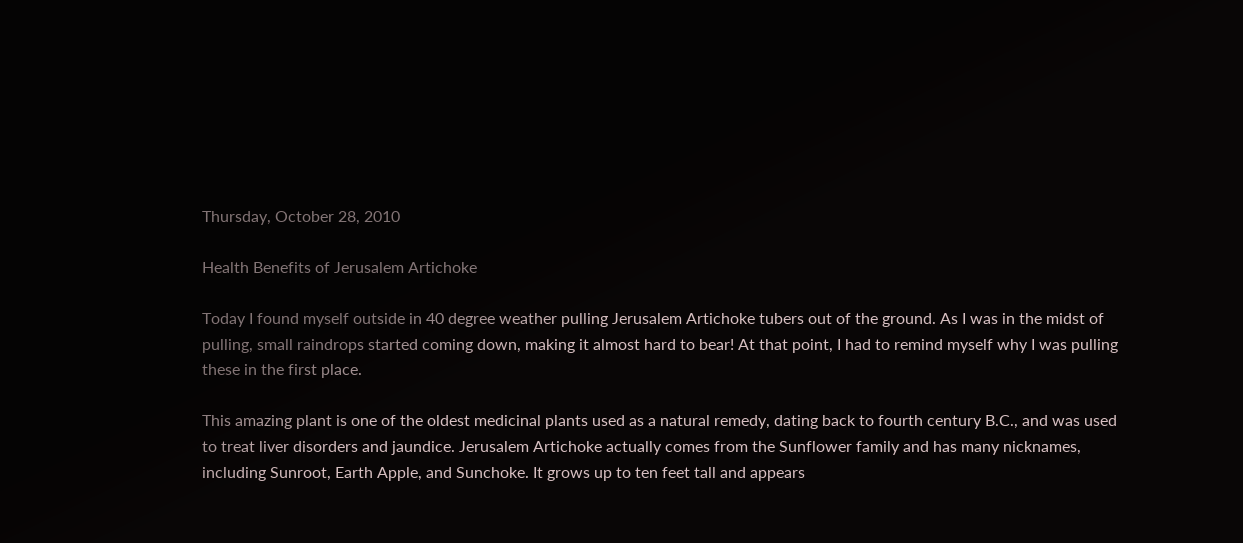Thursday, October 28, 2010

Health Benefits of Jerusalem Artichoke

Today I found myself outside in 40 degree weather pulling Jerusalem Artichoke tubers out of the ground. As I was in the midst of pulling, small raindrops started coming down, making it almost hard to bear! At that point, I had to remind myself why I was pulling these in the first place.

This amazing plant is one of the oldest medicinal plants used as a natural remedy, dating back to fourth century B.C., and was used to treat liver disorders and jaundice. Jerusalem Artichoke actually comes from the Sunflower family and has many nicknames, including Sunroot, Earth Apple, and Sunchoke. It grows up to ten feet tall and appears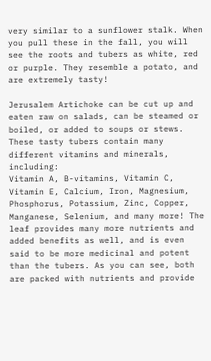very similar to a sunflower stalk. When you pull these in the fall, you will see the roots and tubers as white, red or purple. They resemble a potato, and are extremely tasty!

Jerusalem Artichoke can be cut up and eaten raw on salads, can be steamed or boiled, or added to soups or stews. These tasty tubers contain many different vitamins and minerals, including:
Vitamin A, B-vitamins, Vitamin C, Vitamin E, Calcium, Iron, Magnesium, Phosphorus, Potassium, Zinc, Copper, Manganese, Selenium, and many more! The leaf provides many more nutrients and added benefits as well, and is even said to be more medicinal and potent than the tubers. As you can see, both are packed with nutrients and provide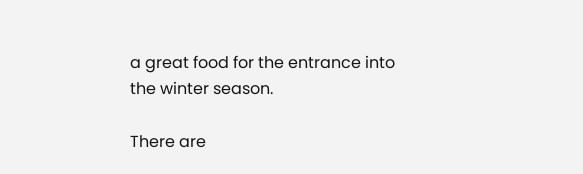a great food for the entrance into the winter season.

There are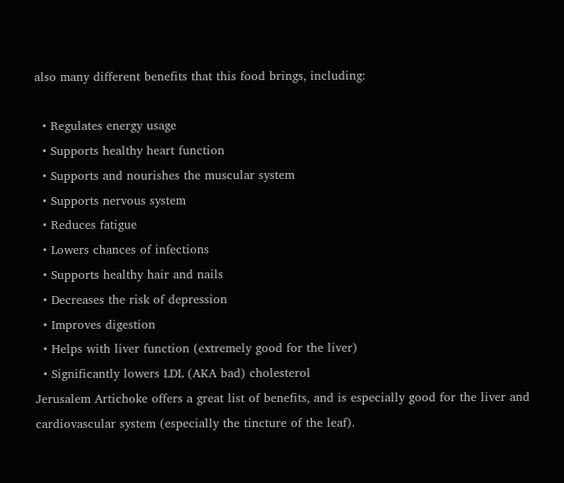also many different benefits that this food brings, including:

  • Regulates energy usage
  • Supports healthy heart function
  • Supports and nourishes the muscular system
  • Supports nervous system
  • Reduces fatigue
  • Lowers chances of infections
  • Supports healthy hair and nails
  • Decreases the risk of depression
  • Improves digestion
  • Helps with liver function (extremely good for the liver)
  • Significantly lowers LDL (AKA bad) cholesterol
Jerusalem Artichoke offers a great list of benefits, and is especially good for the liver and cardiovascular system (especially the tincture of the leaf).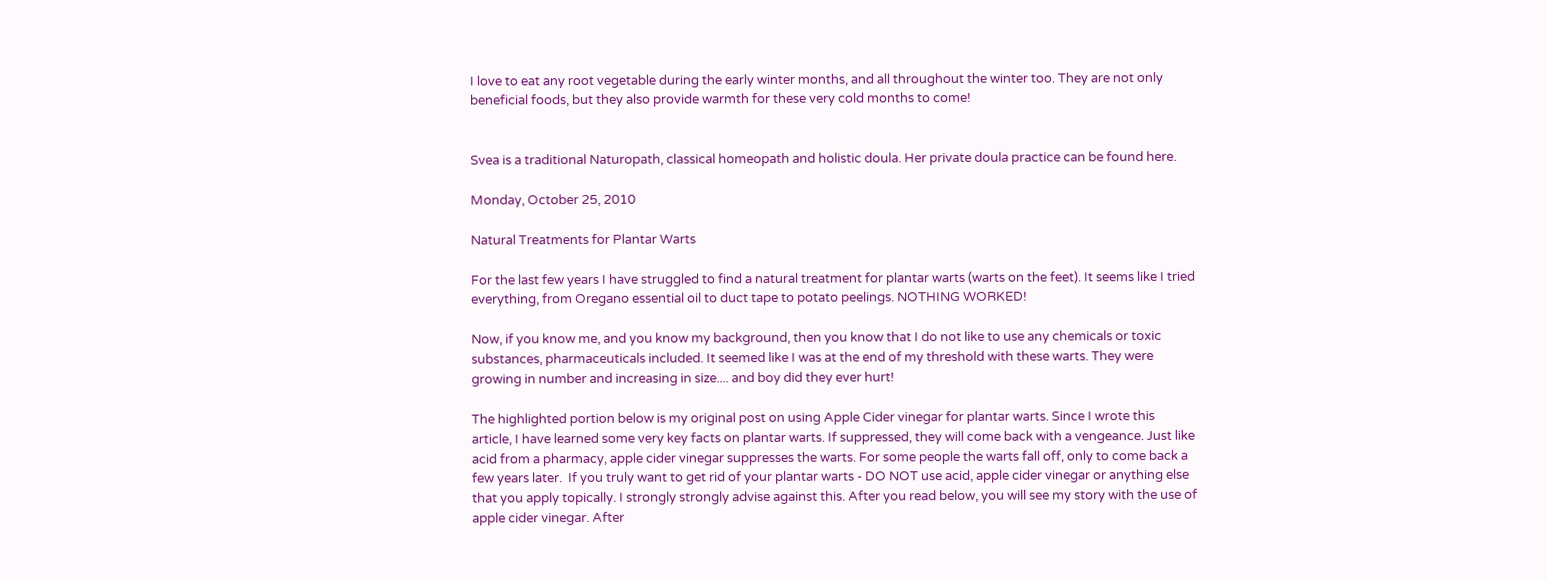I love to eat any root vegetable during the early winter months, and all throughout the winter too. They are not only beneficial foods, but they also provide warmth for these very cold months to come!


Svea is a traditional Naturopath, classical homeopath and holistic doula. Her private doula practice can be found here.

Monday, October 25, 2010

Natural Treatments for Plantar Warts

For the last few years I have struggled to find a natural treatment for plantar warts (warts on the feet). It seems like I tried everything, from Oregano essential oil to duct tape to potato peelings. NOTHING WORKED!

Now, if you know me, and you know my background, then you know that I do not like to use any chemicals or toxic substances, pharmaceuticals included. It seemed like I was at the end of my threshold with these warts. They were growing in number and increasing in size.... and boy did they ever hurt!

The highlighted portion below is my original post on using Apple Cider vinegar for plantar warts. Since I wrote this article, I have learned some very key facts on plantar warts. If suppressed, they will come back with a vengeance. Just like acid from a pharmacy, apple cider vinegar suppresses the warts. For some people the warts fall off, only to come back a few years later.  If you truly want to get rid of your plantar warts - DO NOT use acid, apple cider vinegar or anything else that you apply topically. I strongly strongly advise against this. After you read below, you will see my story with the use of apple cider vinegar. After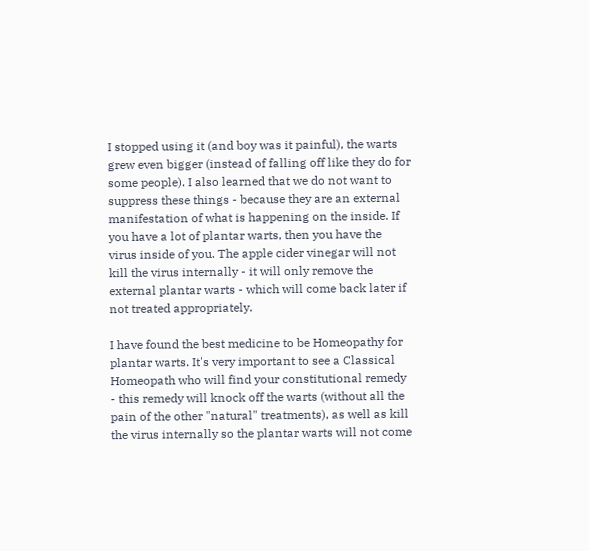I stopped using it (and boy was it painful), the warts grew even bigger (instead of falling off like they do for some people). I also learned that we do not want to suppress these things - because they are an external manifestation of what is happening on the inside. If you have a lot of plantar warts, then you have the virus inside of you. The apple cider vinegar will not kill the virus internally - it will only remove the external plantar warts - which will come back later if not treated appropriately.

I have found the best medicine to be Homeopathy for plantar warts. It's very important to see a Classical Homeopath who will find your constitutional remedy - this remedy will knock off the warts (without all the pain of the other "natural" treatments), as well as kill the virus internally so the plantar warts will not come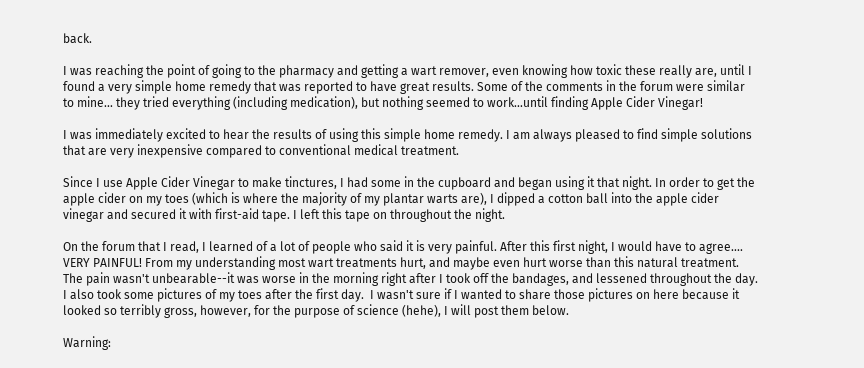back.

I was reaching the point of going to the pharmacy and getting a wart remover, even knowing how toxic these really are, until I found a very simple home remedy that was reported to have great results. Some of the comments in the forum were similar to mine... they tried everything (including medication), but nothing seemed to work...until finding Apple Cider Vinegar!

I was immediately excited to hear the results of using this simple home remedy. I am always pleased to find simple solutions that are very inexpensive compared to conventional medical treatment.

Since I use Apple Cider Vinegar to make tinctures, I had some in the cupboard and began using it that night. In order to get the apple cider on my toes (which is where the majority of my plantar warts are), I dipped a cotton ball into the apple cider vinegar and secured it with first-aid tape. I left this tape on throughout the night.

On the forum that I read, I learned of a lot of people who said it is very painful. After this first night, I would have to agree.... VERY PAINFUL! From my understanding most wart treatments hurt, and maybe even hurt worse than this natural treatment. The pain wasn't unbearable--it was worse in the morning right after I took off the bandages, and lessened throughout the day. I also took some pictures of my toes after the first day.  I wasn't sure if I wanted to share those pictures on here because it looked so terribly gross, however, for the purpose of science (hehe), I will post them below.

Warning: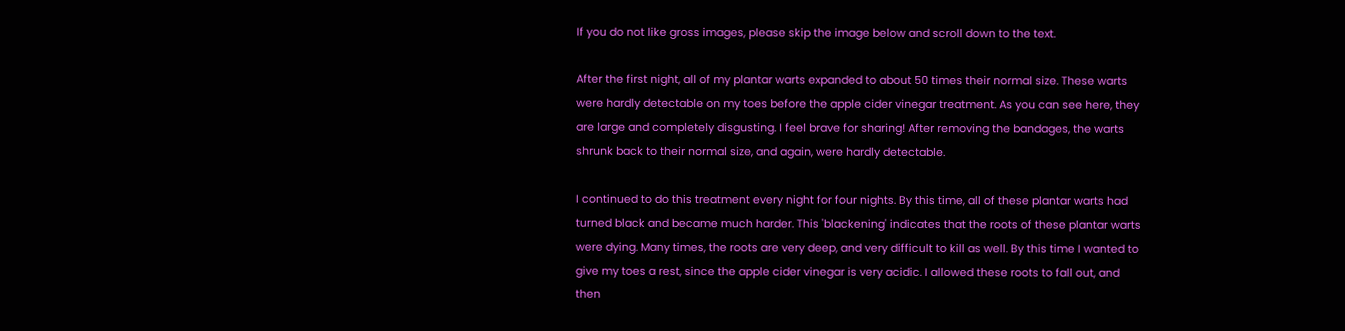If you do not like gross images, please skip the image below and scroll down to the text.

After the first night, all of my plantar warts expanded to about 50 times their normal size. These warts were hardly detectable on my toes before the apple cider vinegar treatment. As you can see here, they are large and completely disgusting. I feel brave for sharing! After removing the bandages, the warts shrunk back to their normal size, and again, were hardly detectable.

I continued to do this treatment every night for four nights. By this time, all of these plantar warts had turned black and became much harder. This 'blackening' indicates that the roots of these plantar warts were dying. Many times, the roots are very deep, and very difficult to kill as well. By this time I wanted to give my toes a rest, since the apple cider vinegar is very acidic. I allowed these roots to fall out, and then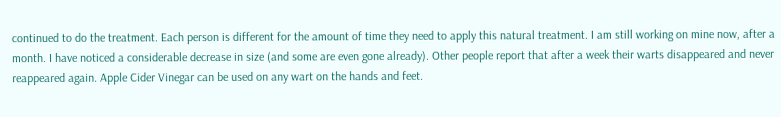continued to do the treatment. Each person is different for the amount of time they need to apply this natural treatment. I am still working on mine now, after a month. I have noticed a considerable decrease in size (and some are even gone already). Other people report that after a week their warts disappeared and never reappeared again. Apple Cider Vinegar can be used on any wart on the hands and feet.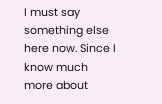I must say something else here now. Since I know much more about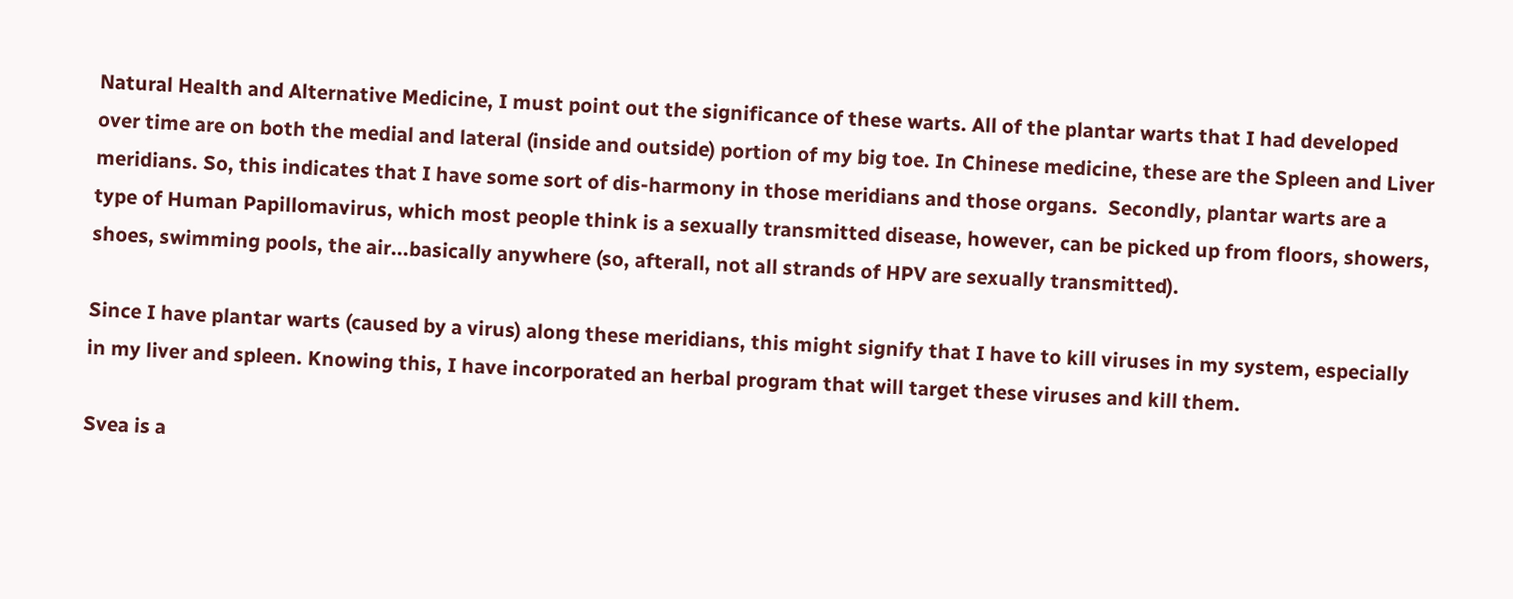Natural Health and Alternative Medicine, I must point out the significance of these warts. All of the plantar warts that I had developed over time are on both the medial and lateral (inside and outside) portion of my big toe. In Chinese medicine, these are the Spleen and Liver meridians. So, this indicates that I have some sort of dis-harmony in those meridians and those organs.  Secondly, plantar warts are a type of Human Papillomavirus, which most people think is a sexually transmitted disease, however, can be picked up from floors, showers, shoes, swimming pools, the air...basically anywhere (so, afterall, not all strands of HPV are sexually transmitted).

Since I have plantar warts (caused by a virus) along these meridians, this might signify that I have to kill viruses in my system, especially in my liver and spleen. Knowing this, I have incorporated an herbal program that will target these viruses and kill them.

Svea is a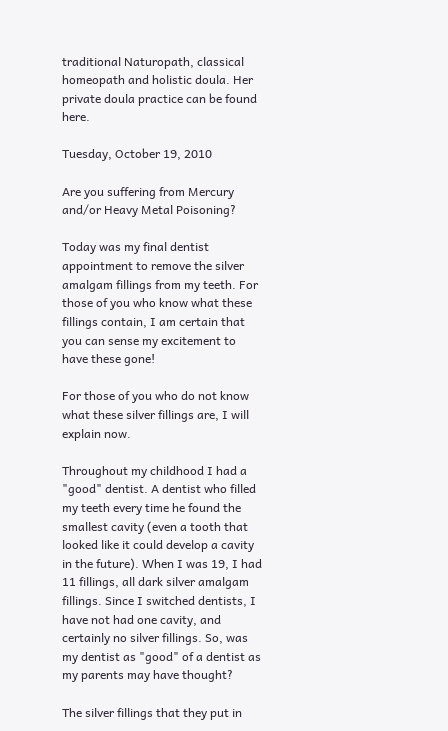traditional Naturopath, classical homeopath and holistic doula. Her private doula practice can be found here.

Tuesday, October 19, 2010

Are you suffering from Mercury and/or Heavy Metal Poisoning?

Today was my final dentist appointment to remove the silver amalgam fillings from my teeth. For those of you who know what these fillings contain, I am certain that you can sense my excitement to have these gone!

For those of you who do not know what these silver fillings are, I will explain now.

Throughout my childhood I had a "good" dentist. A dentist who filled my teeth every time he found the smallest cavity (even a tooth that looked like it could develop a cavity in the future). When I was 19, I had 11 fillings, all dark silver amalgam fillings. Since I switched dentists, I have not had one cavity, and certainly no silver fillings. So, was my dentist as "good" of a dentist as my parents may have thought?

The silver fillings that they put in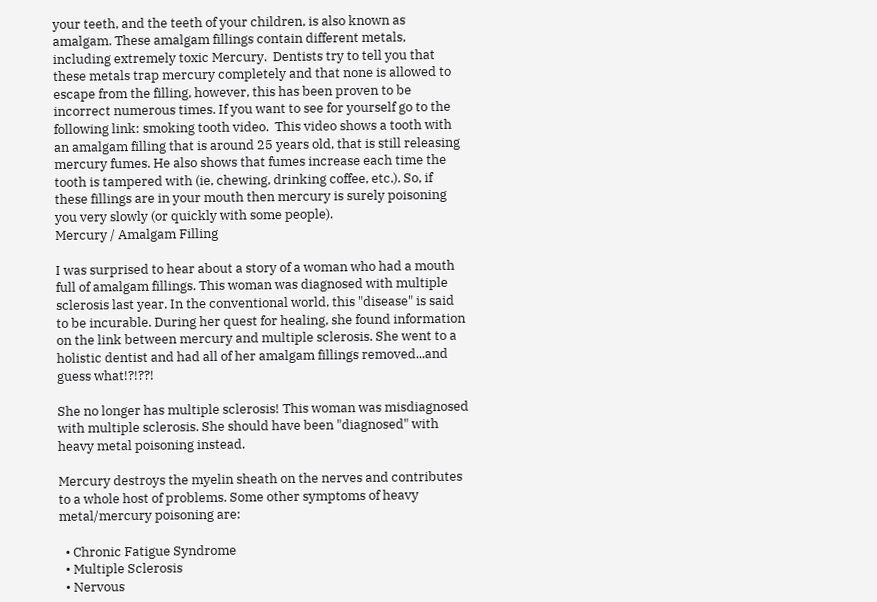your teeth, and the teeth of your children, is also known as amalgam. These amalgam fillings contain different metals, including extremely toxic Mercury.  Dentists try to tell you that these metals trap mercury completely and that none is allowed to escape from the filling, however, this has been proven to be incorrect numerous times. If you want to see for yourself go to the following link: smoking tooth video.  This video shows a tooth with an amalgam filling that is around 25 years old, that is still releasing mercury fumes. He also shows that fumes increase each time the tooth is tampered with (ie, chewing, drinking coffee, etc.). So, if these fillings are in your mouth then mercury is surely poisoning you very slowly (or quickly with some people).
Mercury / Amalgam Filling

I was surprised to hear about a story of a woman who had a mouth full of amalgam fillings. This woman was diagnosed with multiple sclerosis last year. In the conventional world, this "disease" is said to be incurable. During her quest for healing, she found information on the link between mercury and multiple sclerosis. She went to a holistic dentist and had all of her amalgam fillings removed...and guess what!?!??!

She no longer has multiple sclerosis! This woman was misdiagnosed with multiple sclerosis. She should have been "diagnosed" with heavy metal poisoning instead.

Mercury destroys the myelin sheath on the nerves and contributes to a whole host of problems. Some other symptoms of heavy metal/mercury poisoning are:

  • Chronic Fatigue Syndrome
  • Multiple Sclerosis
  • Nervous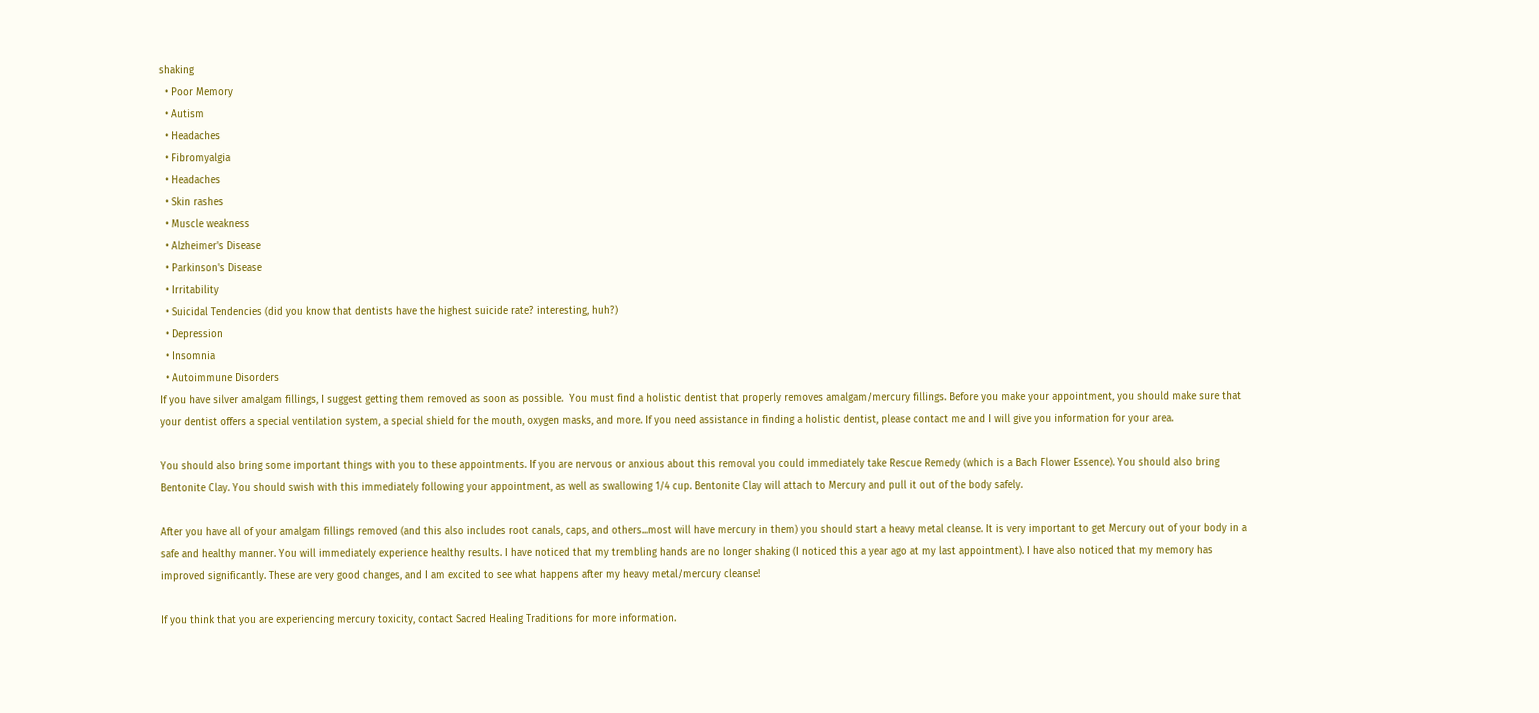shaking
  • Poor Memory
  • Autism
  • Headaches
  • Fibromyalgia
  • Headaches
  • Skin rashes
  • Muscle weakness
  • Alzheimer's Disease
  • Parkinson's Disease
  • Irritability
  • Suicidal Tendencies (did you know that dentists have the highest suicide rate? interesting, huh?)
  • Depression
  • Insomnia
  • Autoimmune Disorders
If you have silver amalgam fillings, I suggest getting them removed as soon as possible.  You must find a holistic dentist that properly removes amalgam/mercury fillings. Before you make your appointment, you should make sure that your dentist offers a special ventilation system, a special shield for the mouth, oxygen masks, and more. If you need assistance in finding a holistic dentist, please contact me and I will give you information for your area.

You should also bring some important things with you to these appointments. If you are nervous or anxious about this removal you could immediately take Rescue Remedy (which is a Bach Flower Essence). You should also bring Bentonite Clay. You should swish with this immediately following your appointment, as well as swallowing 1/4 cup. Bentonite Clay will attach to Mercury and pull it out of the body safely.

After you have all of your amalgam fillings removed (and this also includes root canals, caps, and others...most will have mercury in them) you should start a heavy metal cleanse. It is very important to get Mercury out of your body in a safe and healthy manner. You will immediately experience healthy results. I have noticed that my trembling hands are no longer shaking (I noticed this a year ago at my last appointment). I have also noticed that my memory has improved significantly. These are very good changes, and I am excited to see what happens after my heavy metal/mercury cleanse!

If you think that you are experiencing mercury toxicity, contact Sacred Healing Traditions for more information.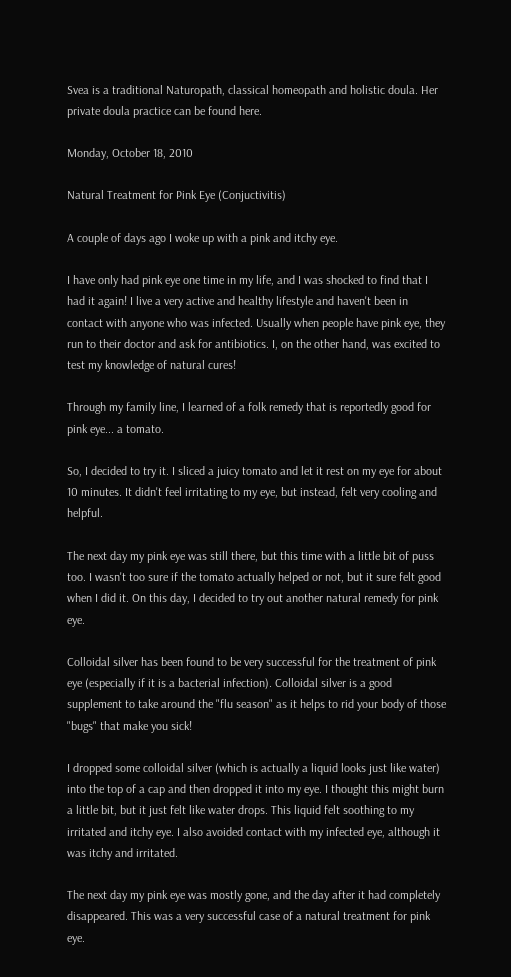Svea is a traditional Naturopath, classical homeopath and holistic doula. Her private doula practice can be found here.

Monday, October 18, 2010

Natural Treatment for Pink Eye (Conjuctivitis)

A couple of days ago I woke up with a pink and itchy eye.

I have only had pink eye one time in my life, and I was shocked to find that I had it again! I live a very active and healthy lifestyle and haven't been in contact with anyone who was infected. Usually when people have pink eye, they run to their doctor and ask for antibiotics. I, on the other hand, was excited to test my knowledge of natural cures!

Through my family line, I learned of a folk remedy that is reportedly good for pink eye... a tomato.

So, I decided to try it. I sliced a juicy tomato and let it rest on my eye for about 10 minutes. It didn't feel irritating to my eye, but instead, felt very cooling and helpful.

The next day my pink eye was still there, but this time with a little bit of puss too. I wasn't too sure if the tomato actually helped or not, but it sure felt good when I did it. On this day, I decided to try out another natural remedy for pink eye.

Colloidal silver has been found to be very successful for the treatment of pink eye (especially if it is a bacterial infection). Colloidal silver is a good supplement to take around the "flu season" as it helps to rid your body of those "bugs" that make you sick!

I dropped some colloidal silver (which is actually a liquid looks just like water) into the top of a cap and then dropped it into my eye. I thought this might burn a little bit, but it just felt like water drops. This liquid felt soothing to my irritated and itchy eye. I also avoided contact with my infected eye, although it was itchy and irritated.

The next day my pink eye was mostly gone, and the day after it had completely disappeared. This was a very successful case of a natural treatment for pink eye.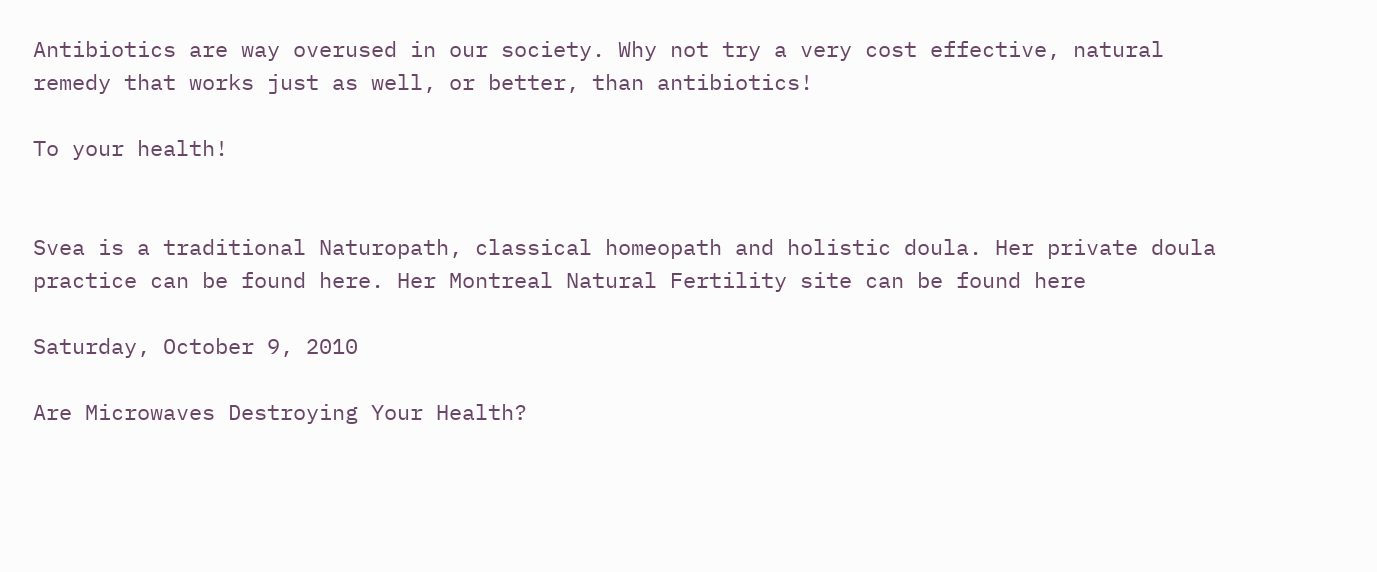Antibiotics are way overused in our society. Why not try a very cost effective, natural remedy that works just as well, or better, than antibiotics!

To your health!


Svea is a traditional Naturopath, classical homeopath and holistic doula. Her private doula practice can be found here. Her Montreal Natural Fertility site can be found here

Saturday, October 9, 2010

Are Microwaves Destroying Your Health?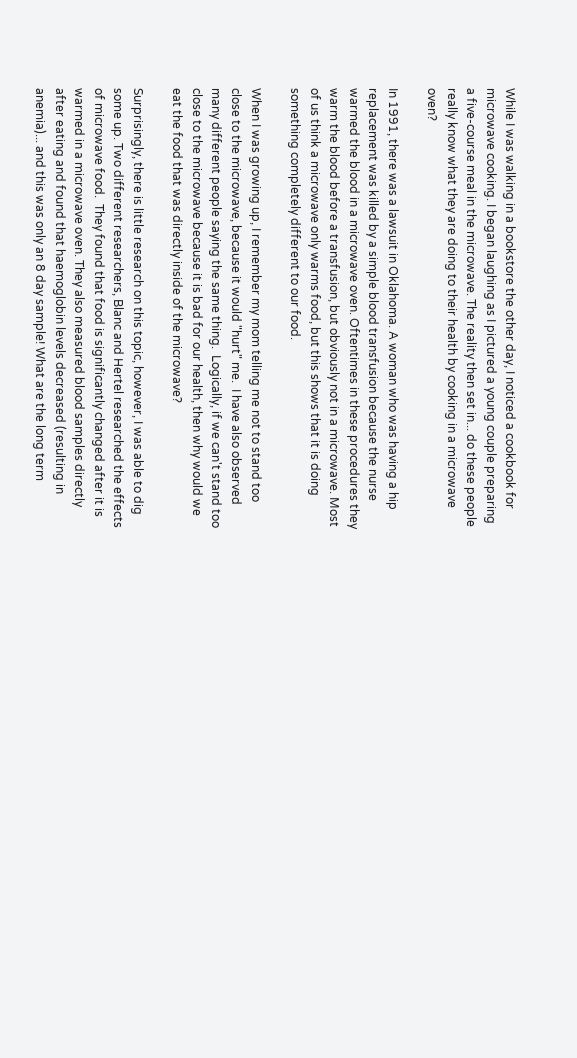While I was walking in a bookstore the other day, I noticed a cookbook for microwave cooking. I began laughing as I pictured a young couple preparing a five-course meal in the microwave. The reality then set in... do these people really know what they are doing to their health by cooking in a microwave oven?

In 1991, there was a lawsuit in Oklahoma. A woman who was having a hip replacement was killed by a simple blood transfusion because the nurse warmed the blood in a microwave oven. Oftentimes in these procedures they warm the blood before a transfusion, but obviously not in a microwave. Most of us think a microwave only warms food, but this shows that it is doing something completely different to our food.

When I was growing up, I remember my mom telling me not to stand too close to the microwave, because it would "hurt" me.  I have also observed many different people saying the same thing.  Logically, if we can't stand too close to the microwave because it is bad for our health, then why would we eat the food that was directly inside of the microwave?

Surprisingly, there is little research on this topic, however, I was able to dig some up. Two different researchers, Blanc and Hertel researched the effects of microwave food.  They found that food is significantly changed after it is warmed in a microwave oven. They also measured blood samples directly after eating and found that haemoglobin levels decreased (resulting in anemia)... and this was only an 8 day sample! What are the long term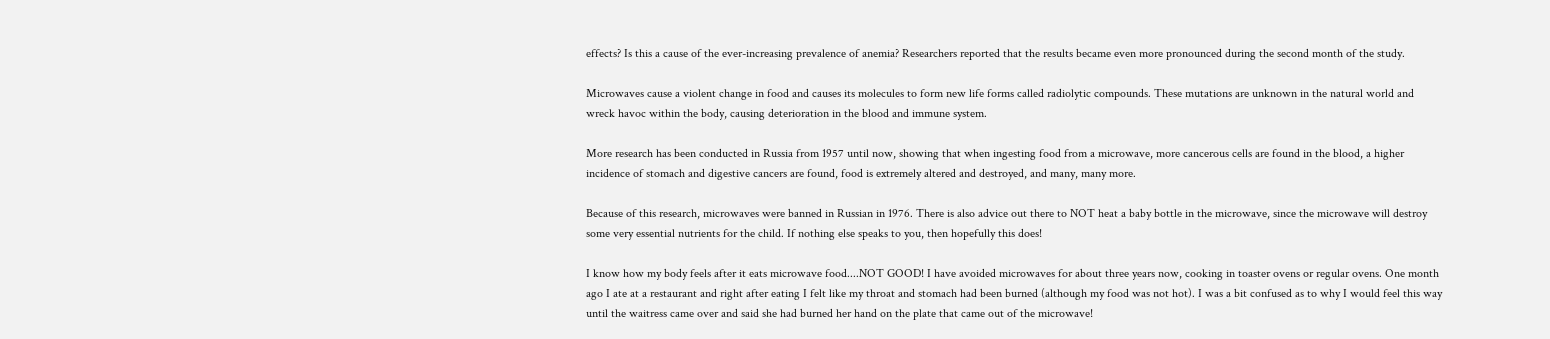effects? Is this a cause of the ever-increasing prevalence of anemia? Researchers reported that the results became even more pronounced during the second month of the study.

Microwaves cause a violent change in food and causes its molecules to form new life forms called radiolytic compounds. These mutations are unknown in the natural world and wreck havoc within the body, causing deterioration in the blood and immune system.

More research has been conducted in Russia from 1957 until now, showing that when ingesting food from a microwave, more cancerous cells are found in the blood, a higher incidence of stomach and digestive cancers are found, food is extremely altered and destroyed, and many, many more.

Because of this research, microwaves were banned in Russian in 1976. There is also advice out there to NOT heat a baby bottle in the microwave, since the microwave will destroy some very essential nutrients for the child. If nothing else speaks to you, then hopefully this does!

I know how my body feels after it eats microwave food....NOT GOOD! I have avoided microwaves for about three years now, cooking in toaster ovens or regular ovens. One month ago I ate at a restaurant and right after eating I felt like my throat and stomach had been burned (although my food was not hot). I was a bit confused as to why I would feel this way until the waitress came over and said she had burned her hand on the plate that came out of the microwave!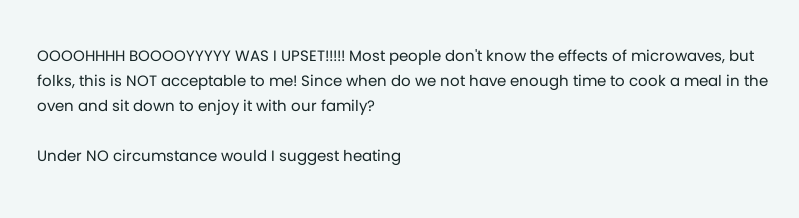OOOOHHHH BOOOOYYYYY WAS I UPSET!!!!! Most people don't know the effects of microwaves, but folks, this is NOT acceptable to me! Since when do we not have enough time to cook a meal in the oven and sit down to enjoy it with our family?

Under NO circumstance would I suggest heating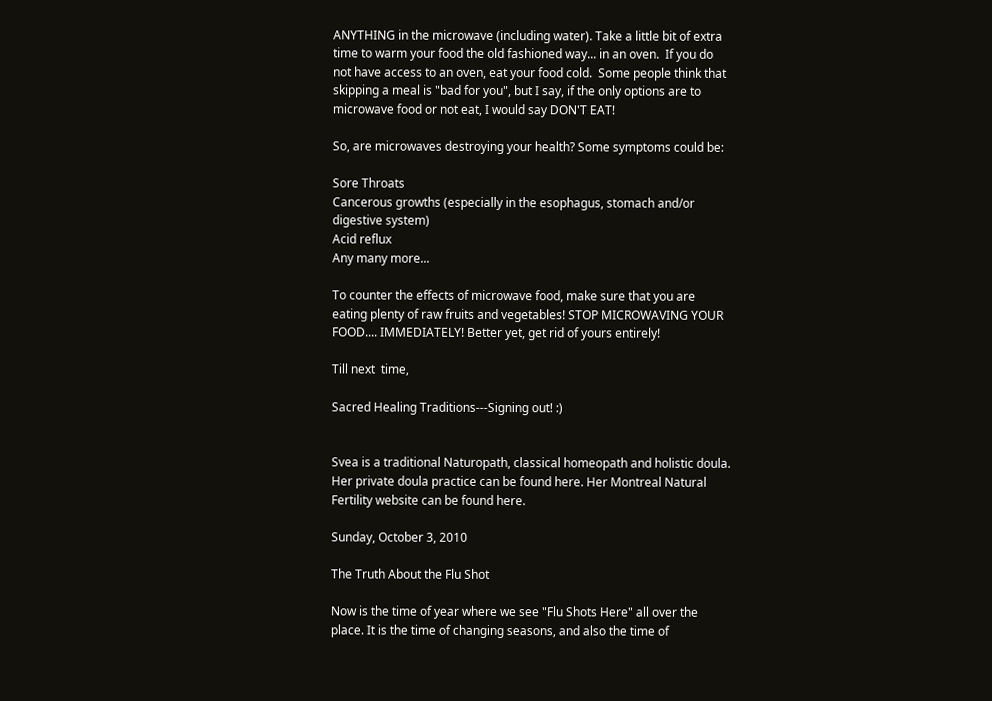ANYTHING in the microwave (including water). Take a little bit of extra time to warm your food the old fashioned way... in an oven.  If you do not have access to an oven, eat your food cold.  Some people think that skipping a meal is "bad for you", but I say, if the only options are to microwave food or not eat, I would say DON'T EAT!

So, are microwaves destroying your health? Some symptoms could be:

Sore Throats
Cancerous growths (especially in the esophagus, stomach and/or digestive system)
Acid reflux
Any many more...

To counter the effects of microwave food, make sure that you are eating plenty of raw fruits and vegetables! STOP MICROWAVING YOUR FOOD.... IMMEDIATELY! Better yet, get rid of yours entirely!

Till next  time,

Sacred Healing Traditions---Signing out! :)


Svea is a traditional Naturopath, classical homeopath and holistic doula. Her private doula practice can be found here. Her Montreal Natural Fertility website can be found here.

Sunday, October 3, 2010

The Truth About the Flu Shot

Now is the time of year where we see "Flu Shots Here" all over the place. It is the time of changing seasons, and also the time of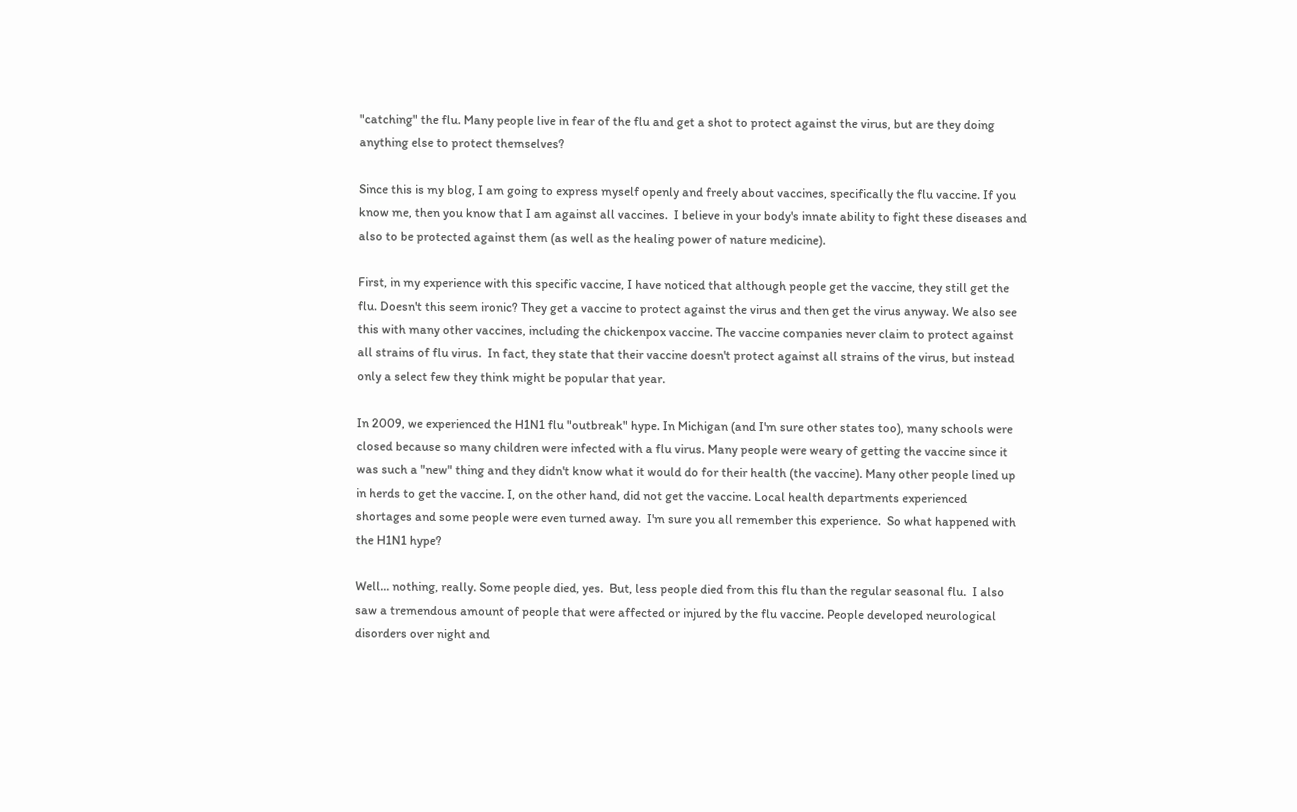"catching" the flu. Many people live in fear of the flu and get a shot to protect against the virus, but are they doing anything else to protect themselves?

Since this is my blog, I am going to express myself openly and freely about vaccines, specifically the flu vaccine. If you know me, then you know that I am against all vaccines.  I believe in your body's innate ability to fight these diseases and also to be protected against them (as well as the healing power of nature medicine).

First, in my experience with this specific vaccine, I have noticed that although people get the vaccine, they still get the flu. Doesn't this seem ironic? They get a vaccine to protect against the virus and then get the virus anyway. We also see this with many other vaccines, including the chickenpox vaccine. The vaccine companies never claim to protect against all strains of flu virus.  In fact, they state that their vaccine doesn't protect against all strains of the virus, but instead only a select few they think might be popular that year.

In 2009, we experienced the H1N1 flu "outbreak" hype. In Michigan (and I'm sure other states too), many schools were closed because so many children were infected with a flu virus. Many people were weary of getting the vaccine since it was such a "new" thing and they didn't know what it would do for their health (the vaccine). Many other people lined up in herds to get the vaccine. I, on the other hand, did not get the vaccine. Local health departments experienced shortages and some people were even turned away.  I'm sure you all remember this experience.  So what happened with the H1N1 hype?

Well... nothing, really. Some people died, yes.  But, less people died from this flu than the regular seasonal flu.  I also saw a tremendous amount of people that were affected or injured by the flu vaccine. People developed neurological disorders over night and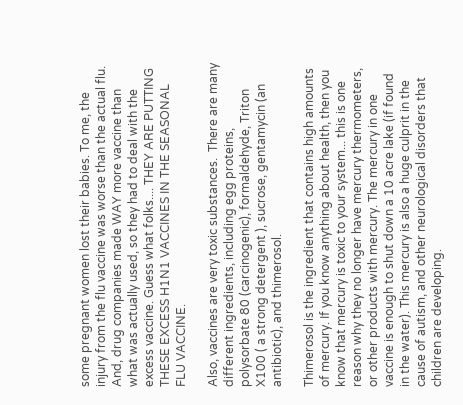some pregnant women lost their babies. To me, the injury from the flu vaccine was worse than the actual flu.  And, drug companies made WAY more vaccine than what was actually used, so they had to deal with the excess vaccine. Guess what folks.... THEY ARE PUTTING THESE EXCESS H1N1 VACCINES IN THE SEASONAL FLU VACCINE.

Also, vaccines are very toxic substances.  There are many different ingredients, including egg proteins, polysorbate 80 (carcinogenic), formaldehyde, Triton X100 ( a strong detergent ), sucrose, gentamycin (an antibiotic), and thimerosol.

Thimerosol is the ingredient that contains high amounts of mercury. If you know anything about health, then you know that mercury is toxic to your system... this is one reason why they no longer have mercury thermometers, or other products with mercury. The mercury in one vaccine is enough to shut down a 10 acre lake (if found in the water). This mercury is also a huge culprit in the cause of autism, and other neurological disorders that children are developing.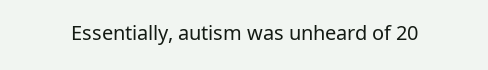Essentially, autism was unheard of 20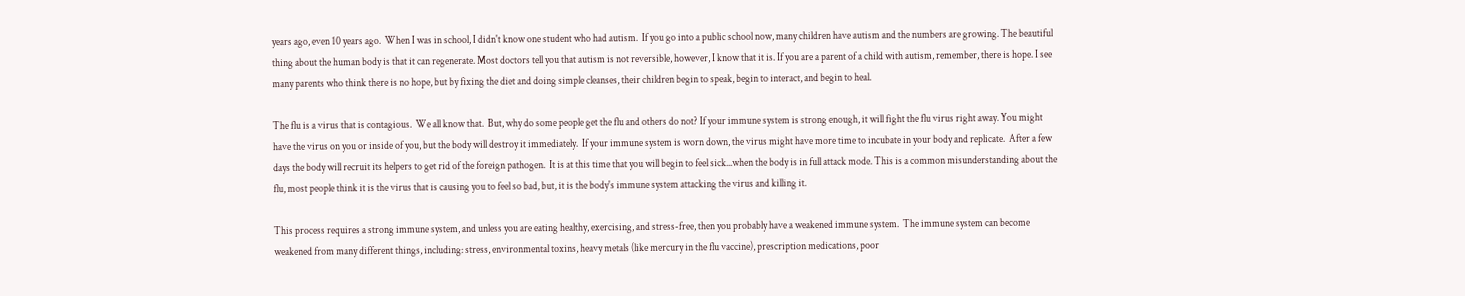years ago, even 10 years ago.  When I was in school, I didn't know one student who had autism.  If you go into a public school now, many children have autism and the numbers are growing. The beautiful thing about the human body is that it can regenerate. Most doctors tell you that autism is not reversible, however, I know that it is. If you are a parent of a child with autism, remember, there is hope. I see many parents who think there is no hope, but by fixing the diet and doing simple cleanses, their children begin to speak, begin to interact, and begin to heal.

The flu is a virus that is contagious.  We all know that.  But, why do some people get the flu and others do not? If your immune system is strong enough, it will fight the flu virus right away. You might have the virus on you or inside of you, but the body will destroy it immediately.  If your immune system is worn down, the virus might have more time to incubate in your body and replicate.  After a few days the body will recruit its helpers to get rid of the foreign pathogen.  It is at this time that you will begin to feel sick...when the body is in full attack mode. This is a common misunderstanding about the flu, most people think it is the virus that is causing you to feel so bad, but, it is the body's immune system attacking the virus and killing it.

This process requires a strong immune system, and unless you are eating healthy, exercising, and stress-free, then you probably have a weakened immune system.  The immune system can become weakened from many different things, including: stress, environmental toxins, heavy metals (like mercury in the flu vaccine), prescription medications, poor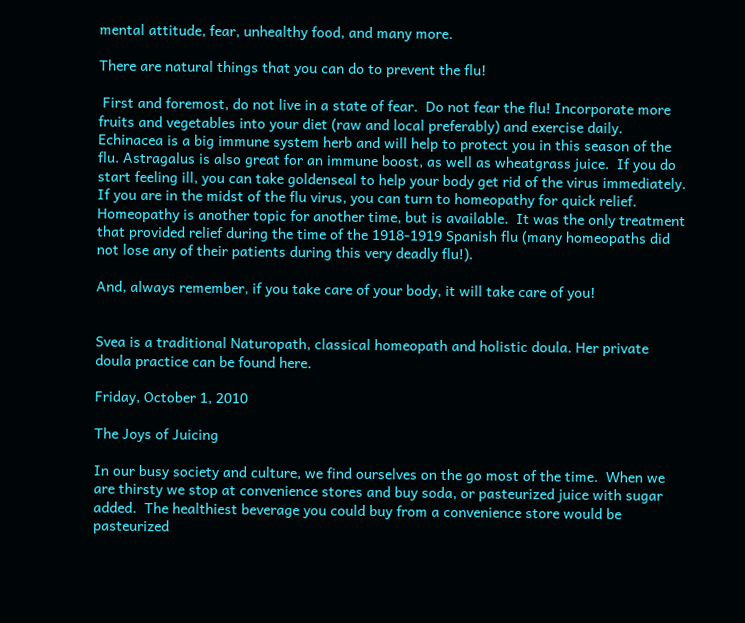mental attitude, fear, unhealthy food, and many more.

There are natural things that you can do to prevent the flu!

 First and foremost, do not live in a state of fear.  Do not fear the flu! Incorporate more fruits and vegetables into your diet (raw and local preferably) and exercise daily. Echinacea is a big immune system herb and will help to protect you in this season of the flu. Astragalus is also great for an immune boost, as well as wheatgrass juice.  If you do start feeling ill, you can take goldenseal to help your body get rid of the virus immediately. If you are in the midst of the flu virus, you can turn to homeopathy for quick relief.  Homeopathy is another topic for another time, but is available.  It was the only treatment that provided relief during the time of the 1918-1919 Spanish flu (many homeopaths did not lose any of their patients during this very deadly flu!).

And, always remember, if you take care of your body, it will take care of you!


Svea is a traditional Naturopath, classical homeopath and holistic doula. Her private doula practice can be found here.

Friday, October 1, 2010

The Joys of Juicing

In our busy society and culture, we find ourselves on the go most of the time.  When we are thirsty we stop at convenience stores and buy soda, or pasteurized juice with sugar added.  The healthiest beverage you could buy from a convenience store would be pasteurized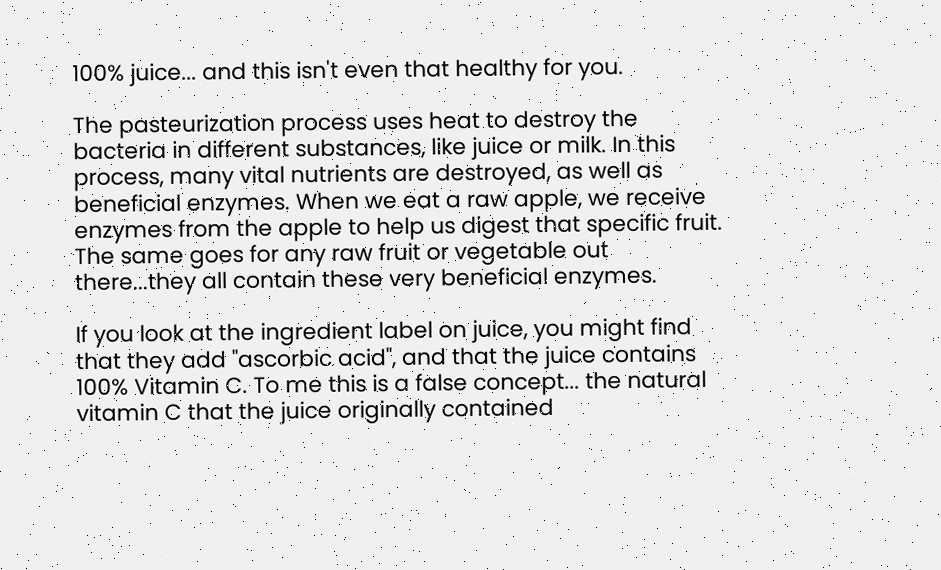100% juice... and this isn't even that healthy for you.

The pasteurization process uses heat to destroy the bacteria in different substances, like juice or milk. In this process, many vital nutrients are destroyed, as well as beneficial enzymes. When we eat a raw apple, we receive enzymes from the apple to help us digest that specific fruit.  The same goes for any raw fruit or vegetable out there...they all contain these very beneficial enzymes.

If you look at the ingredient label on juice, you might find that they add "ascorbic acid", and that the juice contains 100% Vitamin C. To me this is a false concept... the natural vitamin C that the juice originally contained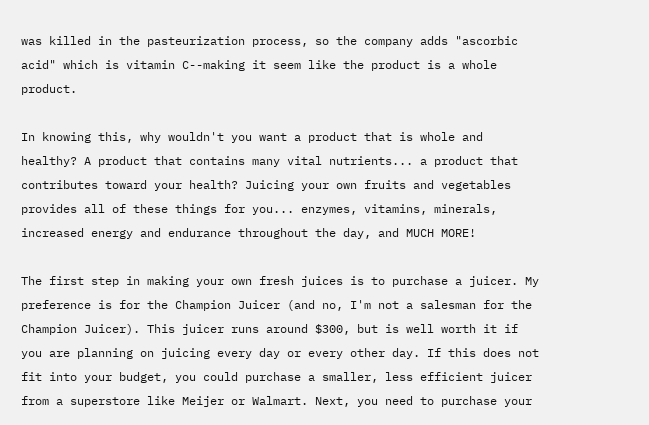was killed in the pasteurization process, so the company adds "ascorbic acid" which is vitamin C--making it seem like the product is a whole product.

In knowing this, why wouldn't you want a product that is whole and healthy? A product that contains many vital nutrients... a product that contributes toward your health? Juicing your own fruits and vegetables provides all of these things for you... enzymes, vitamins, minerals, increased energy and endurance throughout the day, and MUCH MORE!

The first step in making your own fresh juices is to purchase a juicer. My preference is for the Champion Juicer (and no, I'm not a salesman for the Champion Juicer). This juicer runs around $300, but is well worth it if you are planning on juicing every day or every other day. If this does not fit into your budget, you could purchase a smaller, less efficient juicer from a superstore like Meijer or Walmart. Next, you need to purchase your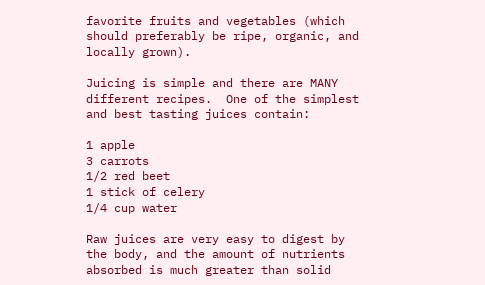favorite fruits and vegetables (which should preferably be ripe, organic, and locally grown).

Juicing is simple and there are MANY different recipes.  One of the simplest and best tasting juices contain:

1 apple
3 carrots
1/2 red beet
1 stick of celery
1/4 cup water

Raw juices are very easy to digest by the body, and the amount of nutrients absorbed is much greater than solid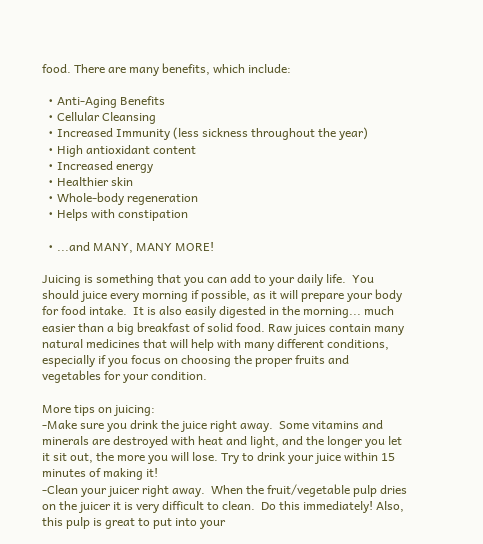food. There are many benefits, which include:

  • Anti-Aging Benefits
  • Cellular Cleansing
  • Increased Immunity (less sickness throughout the year)
  • High antioxidant content
  • Increased energy
  • Healthier skin
  • Whole-body regeneration
  • Helps with constipation

  • ...and MANY, MANY MORE!

Juicing is something that you can add to your daily life.  You should juice every morning if possible, as it will prepare your body for food intake.  It is also easily digested in the morning... much easier than a big breakfast of solid food. Raw juices contain many natural medicines that will help with many different conditions, especially if you focus on choosing the proper fruits and vegetables for your condition.

More tips on juicing:
-Make sure you drink the juice right away.  Some vitamins and minerals are destroyed with heat and light, and the longer you let it sit out, the more you will lose. Try to drink your juice within 15 minutes of making it!
-Clean your juicer right away.  When the fruit/vegetable pulp dries on the juicer it is very difficult to clean.  Do this immediately! Also, this pulp is great to put into your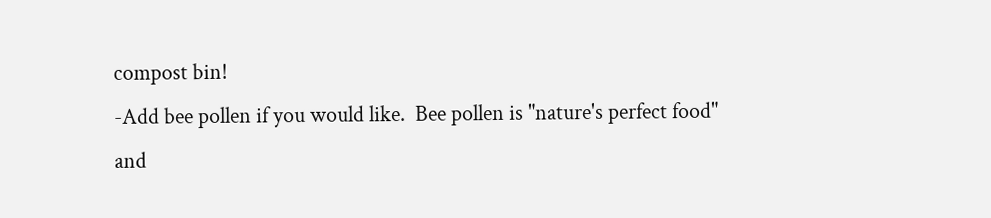compost bin!
-Add bee pollen if you would like.  Bee pollen is "nature's perfect food" and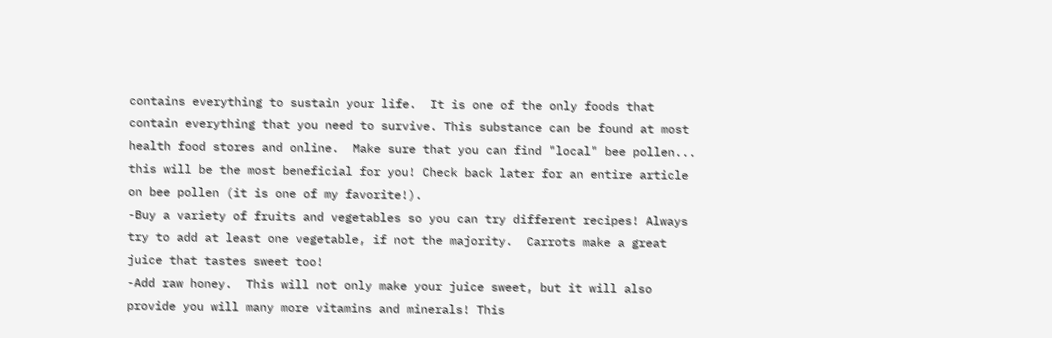contains everything to sustain your life.  It is one of the only foods that contain everything that you need to survive. This substance can be found at most health food stores and online.  Make sure that you can find "local" bee pollen... this will be the most beneficial for you! Check back later for an entire article on bee pollen (it is one of my favorite!).
-Buy a variety of fruits and vegetables so you can try different recipes! Always try to add at least one vegetable, if not the majority.  Carrots make a great juice that tastes sweet too!
-Add raw honey.  This will not only make your juice sweet, but it will also provide you will many more vitamins and minerals! This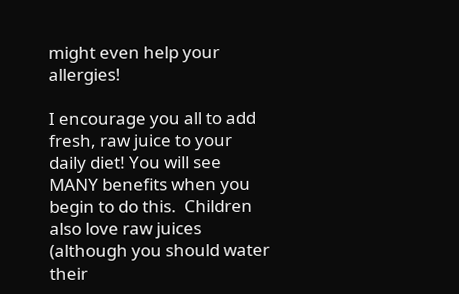might even help your allergies!

I encourage you all to add fresh, raw juice to your daily diet! You will see MANY benefits when you begin to do this.  Children also love raw juices (although you should water their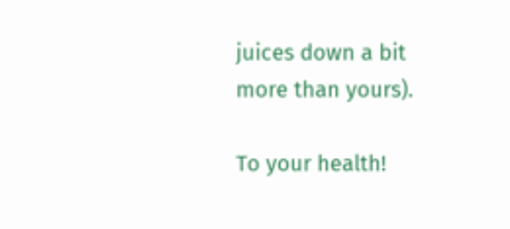juices down a bit more than yours).

To your health!